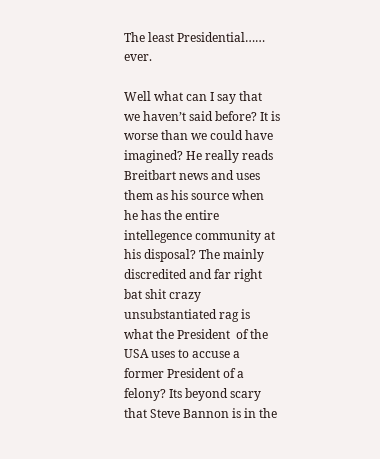The least Presidential…… ever.

Well what can I say that we haven’t said before? It is worse than we could have imagined? He really reads Breitbart news and uses them as his source when he has the entire intellegence community at his disposal? The mainly discredited and far right bat shit crazy unsubstantiated rag is what the President  of the USA uses to accuse a former President of a felony? Its beyond scary that Steve Bannon is in the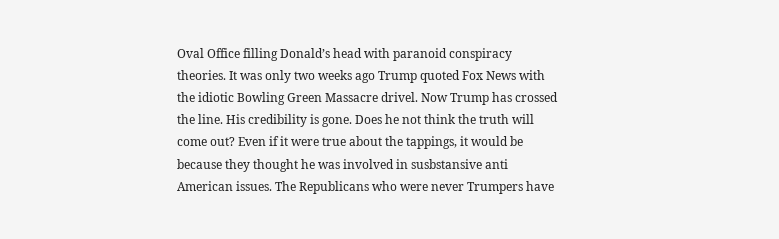Oval Office filling Donald’s head with paranoid conspiracy theories. It was only two weeks ago Trump quoted Fox News with the idiotic Bowling Green Massacre drivel. Now Trump has crossed the line. His credibility is gone. Does he not think the truth will come out? Even if it were true about the tappings, it would be because they thought he was involved in susbstansive anti American issues. The Republicans who were never Trumpers have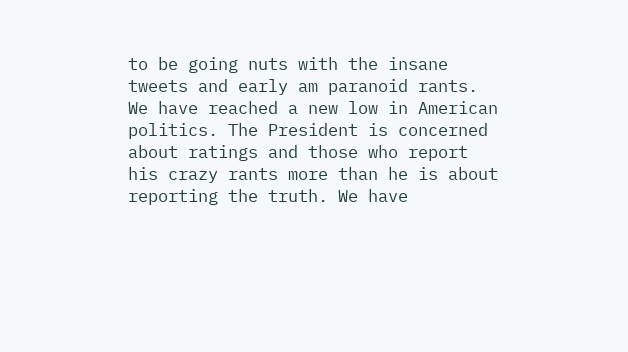to be going nuts with the insane tweets and early am paranoid rants. We have reached a new low in American politics. The President is concerned about ratings and those who report his crazy rants more than he is about reporting the truth. We have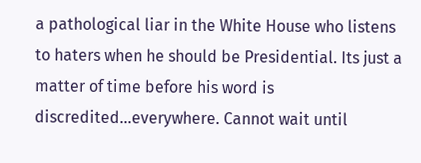a pathological liar in the White House who listens to haters when he should be Presidential. Its just a matter of time before his word is discredited…everywhere. Cannot wait until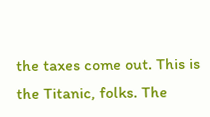the taxes come out. This is the Titanic, folks. The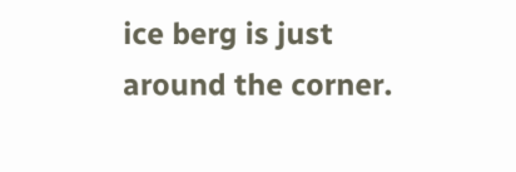ice berg is just around the corner.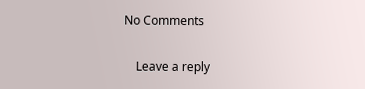No Comments

    Leave a reply